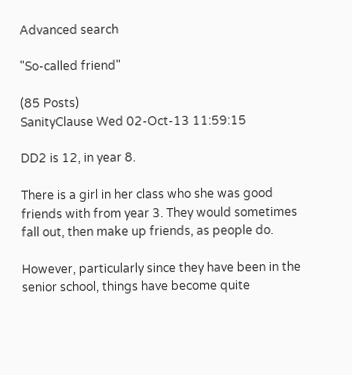Advanced search

"So-called friend"

(85 Posts)
SanityClause Wed 02-Oct-13 11:59:15

DD2 is 12, in year 8.

There is a girl in her class who she was good friends with from year 3. They would sometimes fall out, then make up friends, as people do.

However, particularly since they have been in the senior school, things have become quite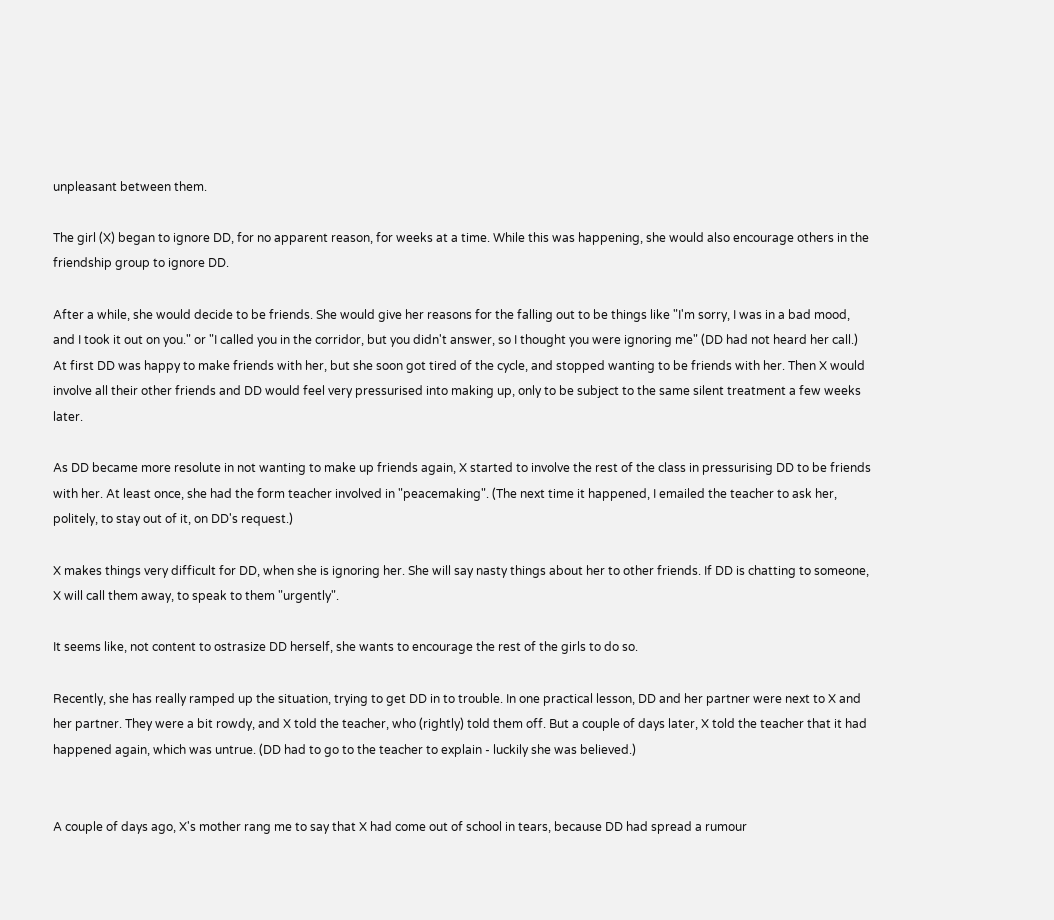unpleasant between them.

The girl (X) began to ignore DD, for no apparent reason, for weeks at a time. While this was happening, she would also encourage others in the friendship group to ignore DD.

After a while, she would decide to be friends. She would give her reasons for the falling out to be things like "I'm sorry, I was in a bad mood, and I took it out on you." or "I called you in the corridor, but you didn't answer, so I thought you were ignoring me" (DD had not heard her call.) At first DD was happy to make friends with her, but she soon got tired of the cycle, and stopped wanting to be friends with her. Then X would involve all their other friends and DD would feel very pressurised into making up, only to be subject to the same silent treatment a few weeks later.

As DD became more resolute in not wanting to make up friends again, X started to involve the rest of the class in pressurising DD to be friends with her. At least once, she had the form teacher involved in "peacemaking". (The next time it happened, I emailed the teacher to ask her, politely, to stay out of it, on DD's request.)

X makes things very difficult for DD, when she is ignoring her. She will say nasty things about her to other friends. If DD is chatting to someone, X will call them away, to speak to them "urgently".

It seems like, not content to ostrasize DD herself, she wants to encourage the rest of the girls to do so.

Recently, she has really ramped up the situation, trying to get DD in to trouble. In one practical lesson, DD and her partner were next to X and her partner. They were a bit rowdy, and X told the teacher, who (rightly) told them off. But a couple of days later, X told the teacher that it had happened again, which was untrue. (DD had to go to the teacher to explain - luckily she was believed.)


A couple of days ago, X's mother rang me to say that X had come out of school in tears, because DD had spread a rumour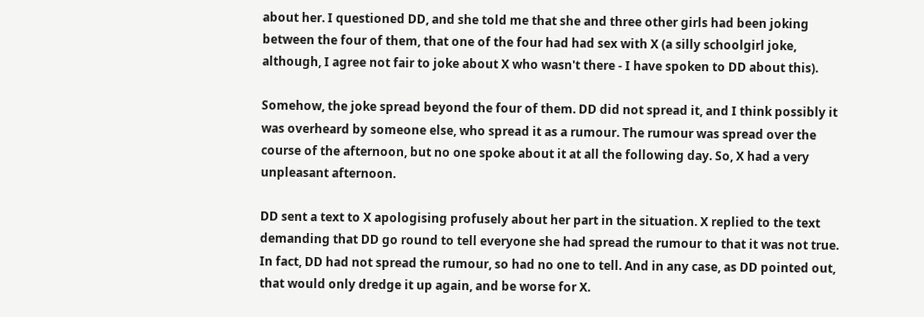about her. I questioned DD, and she told me that she and three other girls had been joking between the four of them, that one of the four had had sex with X (a silly schoolgirl joke, although, I agree not fair to joke about X who wasn't there - I have spoken to DD about this).

Somehow, the joke spread beyond the four of them. DD did not spread it, and I think possibly it was overheard by someone else, who spread it as a rumour. The rumour was spread over the course of the afternoon, but no one spoke about it at all the following day. So, X had a very unpleasant afternoon.

DD sent a text to X apologising profusely about her part in the situation. X replied to the text demanding that DD go round to tell everyone she had spread the rumour to that it was not true. In fact, DD had not spread the rumour, so had no one to tell. And in any case, as DD pointed out, that would only dredge it up again, and be worse for X.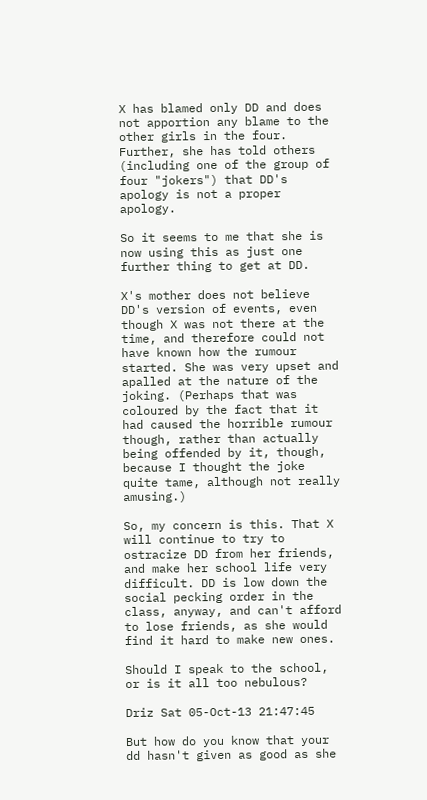X has blamed only DD and does not apportion any blame to the other girls in the four. Further, she has told others (including one of the group of four "jokers") that DD's apology is not a proper apology.

So it seems to me that she is now using this as just one further thing to get at DD.

X's mother does not believe DD's version of events, even though X was not there at the time, and therefore could not have known how the rumour started. She was very upset and apalled at the nature of the joking. (Perhaps that was coloured by the fact that it had caused the horrible rumour though, rather than actually being offended by it, though, because I thought the joke quite tame, although not really amusing.)

So, my concern is this. That X will continue to try to ostracize DD from her friends, and make her school life very difficult. DD is low down the social pecking order in the class, anyway, and can't afford to lose friends, as she would find it hard to make new ones.

Should I speak to the school, or is it all too nebulous?

Driz Sat 05-Oct-13 21:47:45

But how do you know that your dd hasn't given as good as she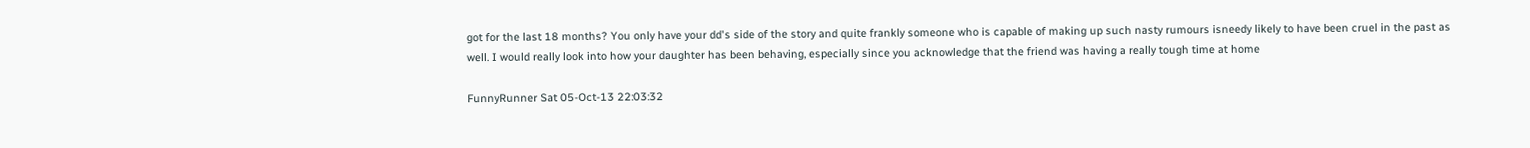got for the last 18 months? You only have your dd's side of the story and quite frankly someone who is capable of making up such nasty rumours isneedy likely to have been cruel in the past as well. I would really look into how your daughter has been behaving, especially since you acknowledge that the friend was having a really tough time at home

FunnyRunner Sat 05-Oct-13 22:03:32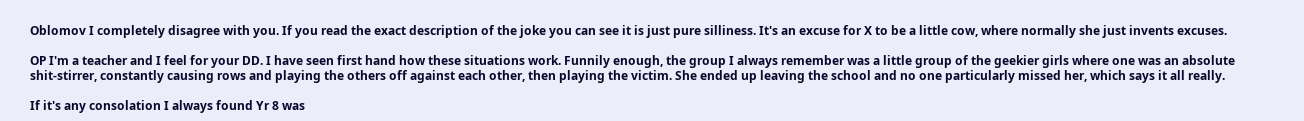Oblomov I completely disagree with you. If you read the exact description of the joke you can see it is just pure silliness. It's an excuse for X to be a little cow, where normally she just invents excuses.

OP I'm a teacher and I feel for your DD. I have seen first hand how these situations work. Funnily enough, the group I always remember was a little group of the geekier girls where one was an absolute shit-stirrer, constantly causing rows and playing the others off against each other, then playing the victim. She ended up leaving the school and no one particularly missed her, which says it all really.

If it's any consolation I always found Yr 8 was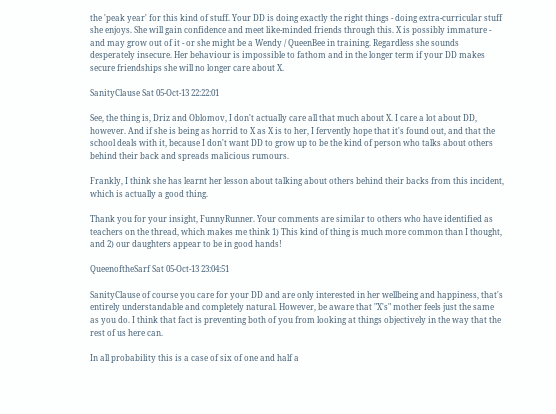the 'peak year' for this kind of stuff. Your DD is doing exactly the right things - doing extra-curricular stuff she enjoys. She will gain confidence and meet like-minded friends through this. X is possibly immature - and may grow out of it - or she might be a Wendy / QueenBee in training. Regardless she sounds desperately insecure. Her behaviour is impossible to fathom and in the longer term if your DD makes secure friendships she will no longer care about X.

SanityClause Sat 05-Oct-13 22:22:01

See, the thing is, Driz and Oblomov, I don't actually care all that much about X. I care a lot about DD, however. And if she is being as horrid to X as X is to her, I fervently hope that it's found out, and that the school deals with it, because I don't want DD to grow up to be the kind of person who talks about others behind their back and spreads malicious rumours.

Frankly, I think she has learnt her lesson about talking about others behind their backs from this incident, which is actually a good thing.

Thank you for your insight, FunnyRunner. Your comments are similar to others who have identified as teachers on the thread, which makes me think 1) This kind of thing is much more common than I thought, and 2) our daughters appear to be in good hands!

QueenoftheSarf Sat 05-Oct-13 23:04:51

SanityClause of course you care for your DD and are only interested in her wellbeing and happiness, that's entirely understandable and completely natural. However, be aware that "X's" mother feels just the same as you do. I think that fact is preventing both of you from looking at things objectively in the way that the rest of us here can.

In all probability this is a case of six of one and half a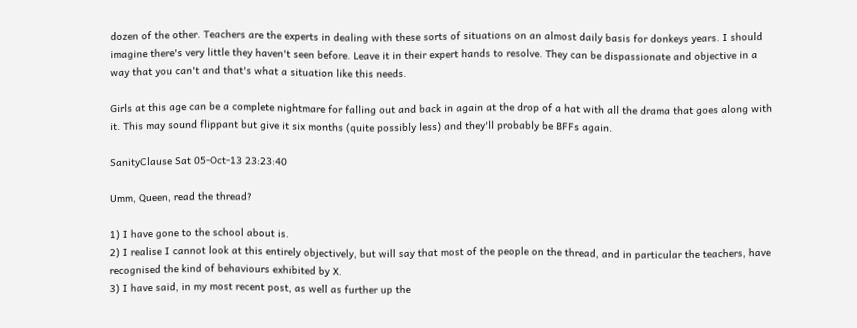dozen of the other. Teachers are the experts in dealing with these sorts of situations on an almost daily basis for donkeys years. I should imagine there's very little they haven't seen before. Leave it in their expert hands to resolve. They can be dispassionate and objective in a way that you can't and that's what a situation like this needs.

Girls at this age can be a complete nightmare for falling out and back in again at the drop of a hat with all the drama that goes along with it. This may sound flippant but give it six months (quite possibly less) and they'll probably be BFFs again.

SanityClause Sat 05-Oct-13 23:23:40

Umm, Queen, read the thread?

1) I have gone to the school about is.
2) I realise I cannot look at this entirely objectively, but will say that most of the people on the thread, and in particular the teachers, have recognised the kind of behaviours exhibited by X.
3) I have said, in my most recent post, as well as further up the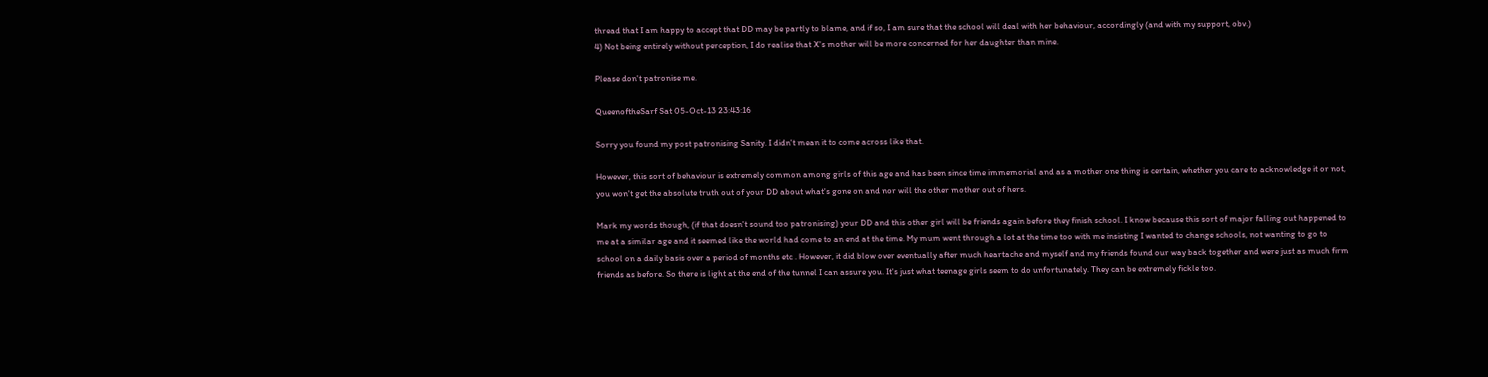thread that I am happy to accept that DD may be partly to blame, and if so, I am sure that the school will deal with her behaviour, accordingly (and with my support, obv.)
4) Not being entirely without perception, I do realise that X's mother will be more concerned for her daughter than mine.

Please don't patronise me.

QueenoftheSarf Sat 05-Oct-13 23:43:16

Sorry you found my post patronising Sanity. I didn't mean it to come across like that.

However, this sort of behaviour is extremely common among girls of this age and has been since time immemorial and as a mother one thing is certain, whether you care to acknowledge it or not, you won't get the absolute truth out of your DD about what's gone on and nor will the other mother out of hers.

Mark my words though, (if that doesn't sound too patronising) your DD and this other girl will be friends again before they finish school. I know because this sort of major falling out happened to me at a similar age and it seemed like the world had come to an end at the time. My mum went through a lot at the time too with me insisting I wanted to change schools, not wanting to go to school on a daily basis over a period of months etc . However, it did blow over eventually after much heartache and myself and my friends found our way back together and were just as much firm friends as before. So there is light at the end of the tunnel I can assure you. It's just what teenage girls seem to do unfortunately. They can be extremely fickle too.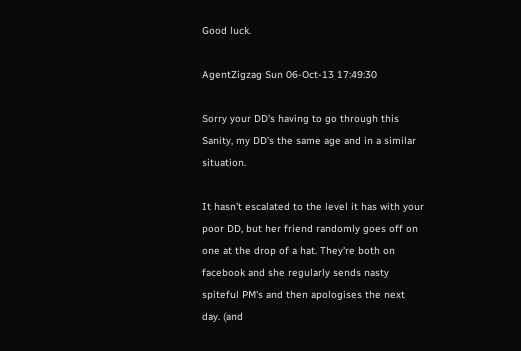Good luck.

AgentZigzag Sun 06-Oct-13 17:49:30

Sorry your DD's having to go through this Sanity, my DD's the same age and in a similar situation.

It hasn't escalated to the level it has with your poor DD, but her friend randomly goes off on one at the drop of a hat. They're both on facebook and she regularly sends nasty spiteful PM's and then apologises the next day. (and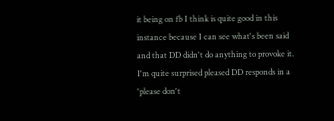it being on fb I think is quite good in this instance because I can see what's been said and that DD didn't do anything to provoke it. I'm quite surprised pleased DD responds in a 'please don't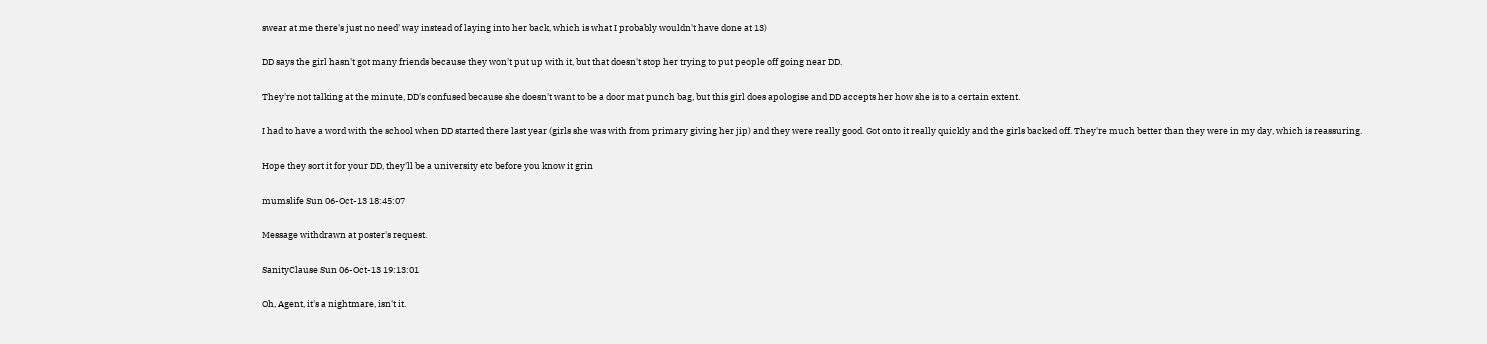swear at me there's just no need' way instead of laying into her back, which is what I probably wouldn't have done at 13)

DD says the girl hasn't got many friends because they won't put up with it, but that doesn't stop her trying to put people off going near DD.

They're not talking at the minute, DD's confused because she doesn't want to be a door mat punch bag, but this girl does apologise and DD accepts her how she is to a certain extent.

I had to have a word with the school when DD started there last year (girls she was with from primary giving her jip) and they were really good. Got onto it really quickly and the girls backed off. They're much better than they were in my day, which is reassuring.

Hope they sort it for your DD, they'll be a university etc before you know it grin

mumslife Sun 06-Oct-13 18:45:07

Message withdrawn at poster's request.

SanityClause Sun 06-Oct-13 19:13:01

Oh, Agent, it's a nightmare, isn't it.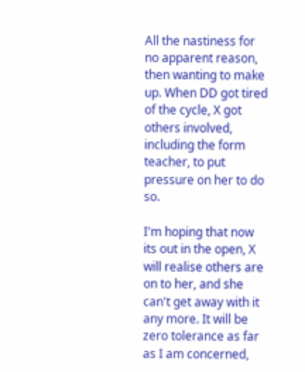All the nastiness for no apparent reason, then wanting to make up. When DD got tired of the cycle, X got others involved, including the form teacher, to put pressure on her to do so.

I'm hoping that now its out in the open, X will realise others are on to her, and she can't get away with it any more. It will be zero tolerance as far as I am concerned,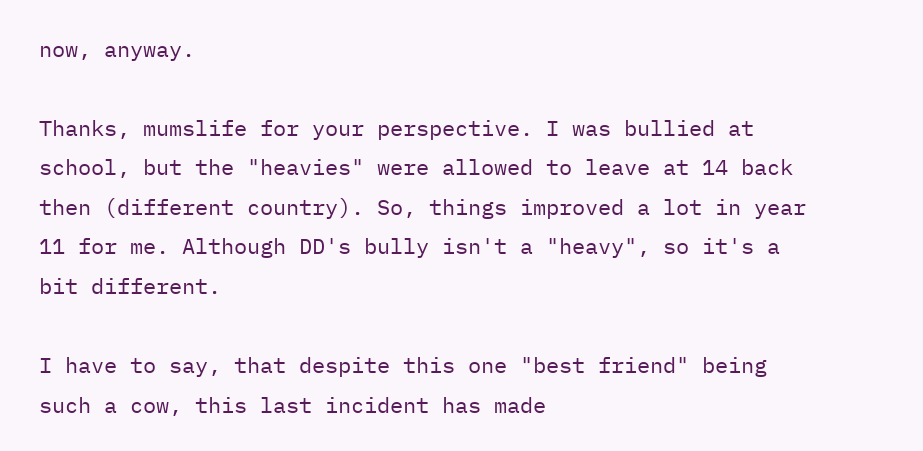now, anyway.

Thanks, mumslife for your perspective. I was bullied at school, but the "heavies" were allowed to leave at 14 back then (different country). So, things improved a lot in year 11 for me. Although DD's bully isn't a "heavy", so it's a bit different.

I have to say, that despite this one "best friend" being such a cow, this last incident has made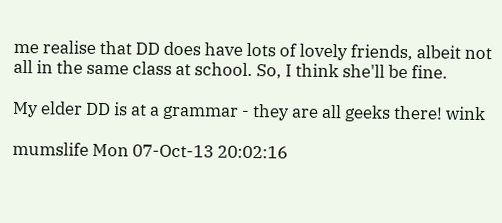me realise that DD does have lots of lovely friends, albeit not all in the same class at school. So, I think she'll be fine.

My elder DD is at a grammar - they are all geeks there! wink

mumslife Mon 07-Oct-13 20:02:16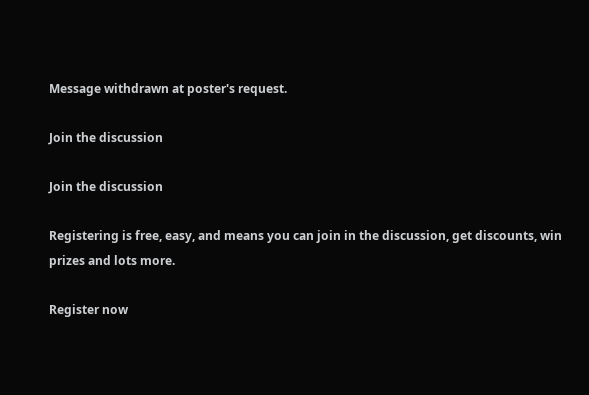Message withdrawn at poster's request.

Join the discussion

Join the discussion

Registering is free, easy, and means you can join in the discussion, get discounts, win prizes and lots more.

Register now